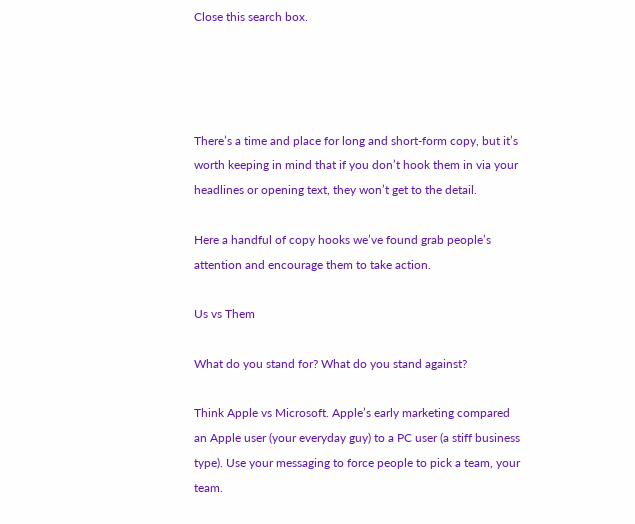Close this search box.




There’s a time and place for long and short-form copy, but it’s worth keeping in mind that if you don’t hook them in via your headlines or opening text, they won’t get to the detail.

Here a handful of copy hooks we’ve found grab people’s attention and encourage them to take action.

Us vs Them

What do you stand for? What do you stand against?

Think Apple vs Microsoft. Apple’s early marketing compared an Apple user (your everyday guy) to a PC user (a stiff business type). Use your messaging to force people to pick a team, your team.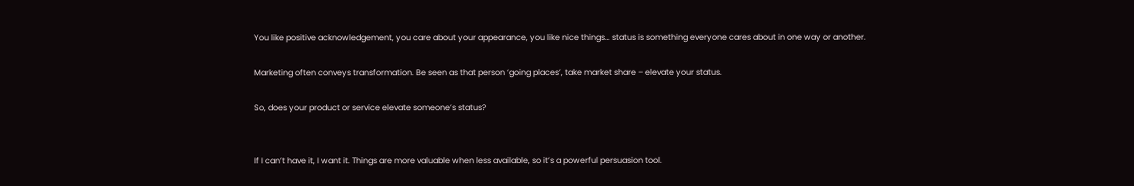You like positive acknowledgement, you care about your appearance, you like nice things… status is something everyone cares about in one way or another.

Marketing often conveys transformation. Be seen as that person ‘going places’, take market share – elevate your status.

So, does your product or service elevate someone’s status?


If I can’t have it, I want it. Things are more valuable when less available, so it’s a powerful persuasion tool.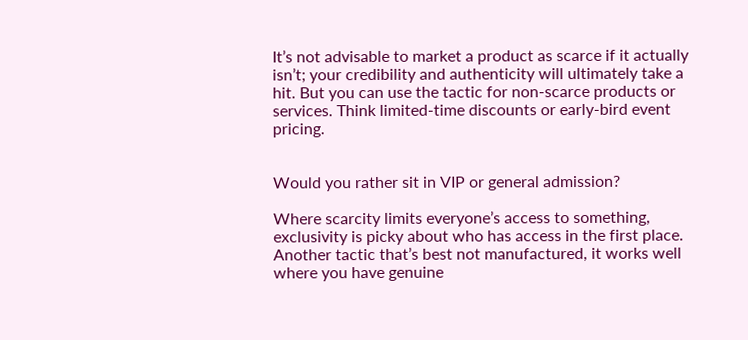It’s not advisable to market a product as scarce if it actually isn’t; your credibility and authenticity will ultimately take a hit. But you can use the tactic for non-scarce products or services. Think limited-time discounts or early-bird event pricing.


Would you rather sit in VIP or general admission?

Where scarcity limits everyone’s access to something, exclusivity is picky about who has access in the first place. Another tactic that’s best not manufactured, it works well where you have genuine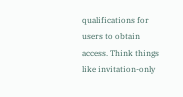qualifications for users to obtain access. Think things like invitation-only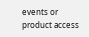events or product access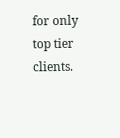for only top tier clients.